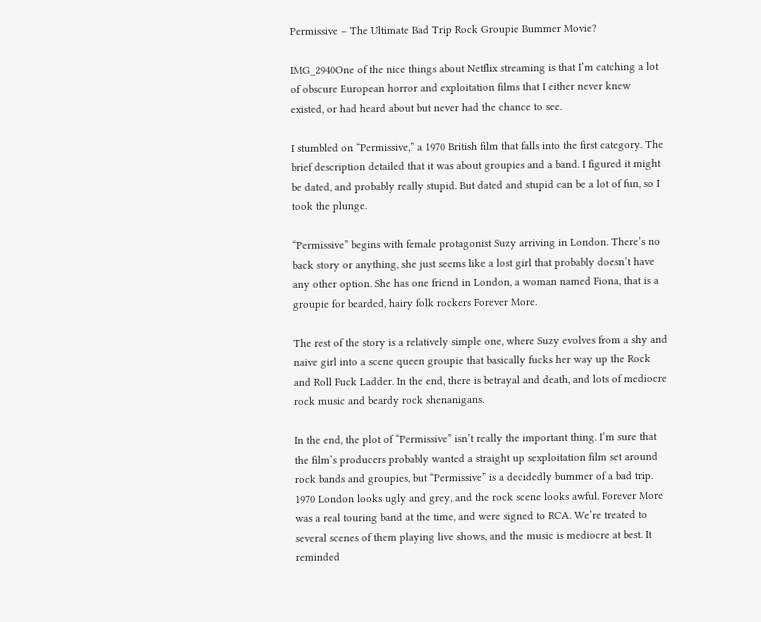Permissive – The Ultimate Bad Trip Rock Groupie Bummer Movie?

IMG_2940One of the nice things about Netflix streaming is that I’m catching a lot of obscure European horror and exploitation films that I either never knew existed, or had heard about but never had the chance to see.

I stumbled on “Permissive,” a 1970 British film that falls into the first category. The brief description detailed that it was about groupies and a band. I figured it might be dated, and probably really stupid. But dated and stupid can be a lot of fun, so I took the plunge.

“Permissive” begins with female protagonist Suzy arriving in London. There’s no back story or anything, she just seems like a lost girl that probably doesn’t have any other option. She has one friend in London, a woman named Fiona, that is a groupie for bearded, hairy folk rockers Forever More.

The rest of the story is a relatively simple one, where Suzy evolves from a shy and naive girl into a scene queen groupie that basically fucks her way up the Rock and Roll Fuck Ladder. In the end, there is betrayal and death, and lots of mediocre rock music and beardy rock shenanigans.

In the end, the plot of “Permissive” isn’t really the important thing. I’m sure that the film’s producers probably wanted a straight up sexploitation film set around rock bands and groupies, but “Permissive” is a decidedly bummer of a bad trip. 1970 London looks ugly and grey, and the rock scene looks awful. Forever More was a real touring band at the time, and were signed to RCA. We’re treated to several scenes of them playing live shows, and the music is mediocre at best. It reminded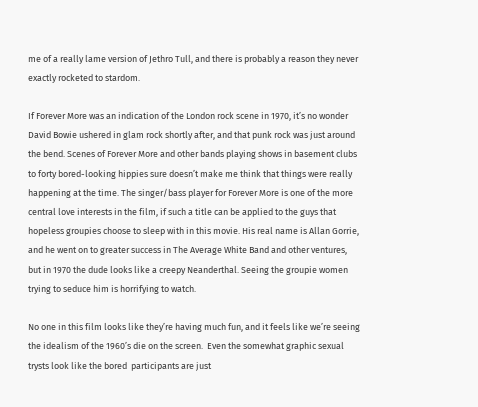me of a really lame version of Jethro Tull, and there is probably a reason they never exactly rocketed to stardom.

If Forever More was an indication of the London rock scene in 1970, it’s no wonder David Bowie ushered in glam rock shortly after, and that punk rock was just around the bend. Scenes of Forever More and other bands playing shows in basement clubs to forty bored-looking hippies sure doesn’t make me think that things were really happening at the time. The singer/bass player for Forever More is one of the more central love interests in the film, if such a title can be applied to the guys that hopeless groupies choose to sleep with in this movie. His real name is Allan Gorrie, and he went on to greater success in The Average White Band and other ventures, but in 1970 the dude looks like a creepy Neanderthal. Seeing the groupie women trying to seduce him is horrifying to watch.

No one in this film looks like they’re having much fun, and it feels like we’re seeing the idealism of the 1960’s die on the screen.  Even the somewhat graphic sexual trysts look like the bored  participants are just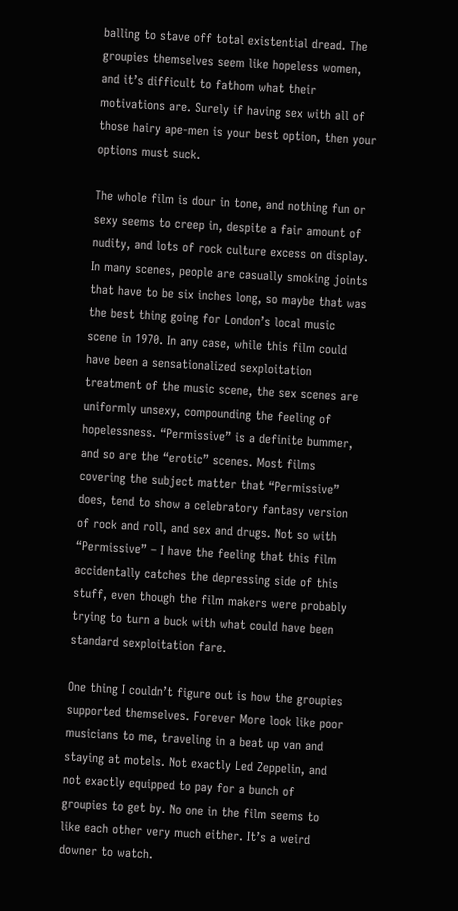balling to stave off total existential dread. The groupies themselves seem like hopeless women, and it’s difficult to fathom what their motivations are. Surely if having sex with all of those hairy ape-men is your best option, then your options must suck.

The whole film is dour in tone, and nothing fun or sexy seems to creep in, despite a fair amount of nudity, and lots of rock culture excess on display. In many scenes, people are casually smoking joints that have to be six inches long, so maybe that was the best thing going for London’s local music scene in 1970. In any case, while this film could have been a sensationalized sexploitation treatment of the music scene, the sex scenes are uniformly unsexy, compounding the feeling of hopelessness. “Permissive” is a definite bummer, and so are the “erotic” scenes. Most films covering the subject matter that “Permissive” does, tend to show a celebratory fantasy version of rock and roll, and sex and drugs. Not so with “Permissive” – I have the feeling that this film accidentally catches the depressing side of this stuff, even though the film makers were probably trying to turn a buck with what could have been standard sexploitation fare.

One thing I couldn’t figure out is how the groupies supported themselves. Forever More look like poor musicians to me, traveling in a beat up van and staying at motels. Not exactly Led Zeppelin, and not exactly equipped to pay for a bunch of groupies to get by. No one in the film seems to like each other very much either. It’s a weird downer to watch.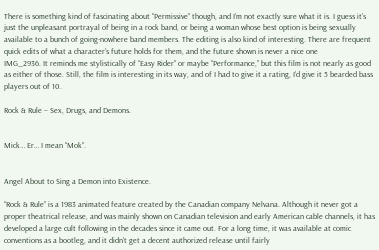There is something kind of fascinating about “Permissive” though, and I’m not exactly sure what it is. I guess it’s just the unpleasant portrayal of being in a rock band, or being a woman whose best option is being sexually available to a bunch of going-nowhere band members. The editing is also kind of interesting. There are frequent quick edits of what a character’s future holds for them, and the future shown is never a nice one
IMG_2936. It reminds me stylistically of “Easy Rider” or maybe “Performance,” but this film is not nearly as good as either of those. Still, the film is interesting in its way, and of I had to give it a rating, I’d give it 5 bearded bass players out of 10.

Rock & Rule – Sex, Drugs, and Demons.


Mick… Er… I mean “Mok”.


Angel About to Sing a Demon into Existence.

“Rock & Rule” is a 1983 animated feature created by the Canadian company Nelvana. Although it never got a proper theatrical release, and was mainly shown on Canadian television and early American cable channels, it has developed a large cult following in the decades since it came out. For a long time, it was available at comic conventions as a bootleg, and it didn’t get a decent authorized release until fairly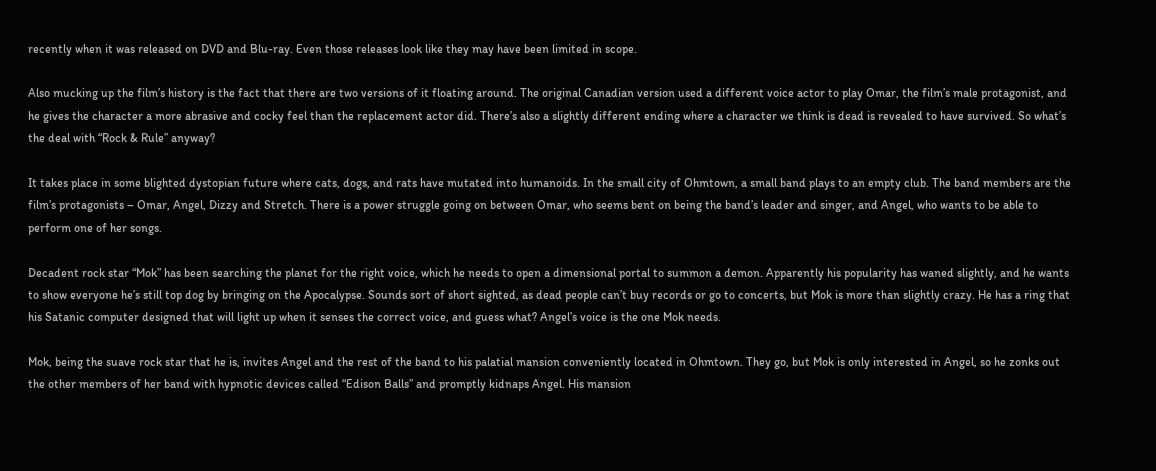recently when it was released on DVD and Blu-ray. Even those releases look like they may have been limited in scope.

Also mucking up the film’s history is the fact that there are two versions of it floating around. The original Canadian version used a different voice actor to play Omar, the film’s male protagonist, and he gives the character a more abrasive and cocky feel than the replacement actor did. There’s also a slightly different ending where a character we think is dead is revealed to have survived. So what’s the deal with “Rock & Rule” anyway?

It takes place in some blighted dystopian future where cats, dogs, and rats have mutated into humanoids. In the small city of Ohmtown, a small band plays to an empty club. The band members are the film’s protagonists – Omar, Angel, Dizzy and Stretch. There is a power struggle going on between Omar, who seems bent on being the band’s leader and singer, and Angel, who wants to be able to perform one of her songs.

Decadent rock star “Mok” has been searching the planet for the right voice, which he needs to open a dimensional portal to summon a demon. Apparently his popularity has waned slightly, and he wants to show everyone he’s still top dog by bringing on the Apocalypse. Sounds sort of short sighted, as dead people can’t buy records or go to concerts, but Mok is more than slightly crazy. He has a ring that his Satanic computer designed that will light up when it senses the correct voice, and guess what? Angel’s voice is the one Mok needs.

Mok, being the suave rock star that he is, invites Angel and the rest of the band to his palatial mansion conveniently located in Ohmtown. They go, but Mok is only interested in Angel, so he zonks out the other members of her band with hypnotic devices called “Edison Balls” and promptly kidnaps Angel. His mansion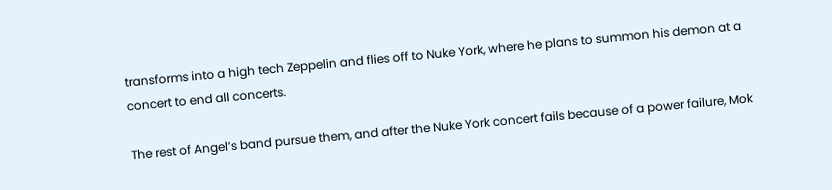transforms into a high tech Zeppelin and flies off to Nuke York, where he plans to summon his demon at a concert to end all concerts.

The rest of Angel’s band pursue them, and after the Nuke York concert fails because of a power failure, Mok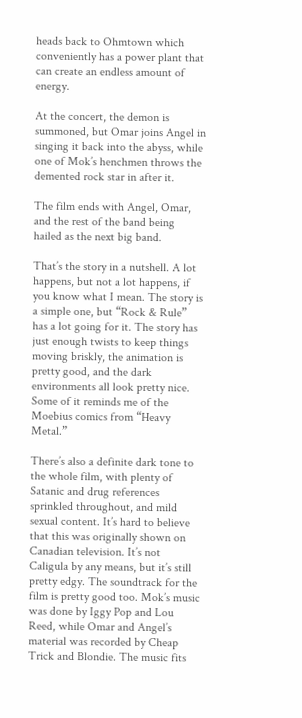heads back to Ohmtown which conveniently has a power plant that can create an endless amount of energy.

At the concert, the demon is summoned, but Omar joins Angel in singing it back into the abyss, while one of Mok’s henchmen throws the demented rock star in after it.

The film ends with Angel, Omar, and the rest of the band being hailed as the next big band.

That’s the story in a nutshell. A lot happens, but not a lot happens, if you know what I mean. The story is a simple one, but “Rock & Rule” has a lot going for it. The story has just enough twists to keep things moving briskly, the animation is pretty good, and the dark environments all look pretty nice. Some of it reminds me of the Moebius comics from “Heavy Metal.”

There’s also a definite dark tone to the whole film, with plenty of Satanic and drug references sprinkled throughout, and mild sexual content. It’s hard to believe that this was originally shown on Canadian television. It’s not Caligula by any means, but it’s still pretty edgy. The soundtrack for the film is pretty good too. Mok’s music was done by Iggy Pop and Lou Reed, while Omar and Angel’s material was recorded by Cheap Trick and Blondie. The music fits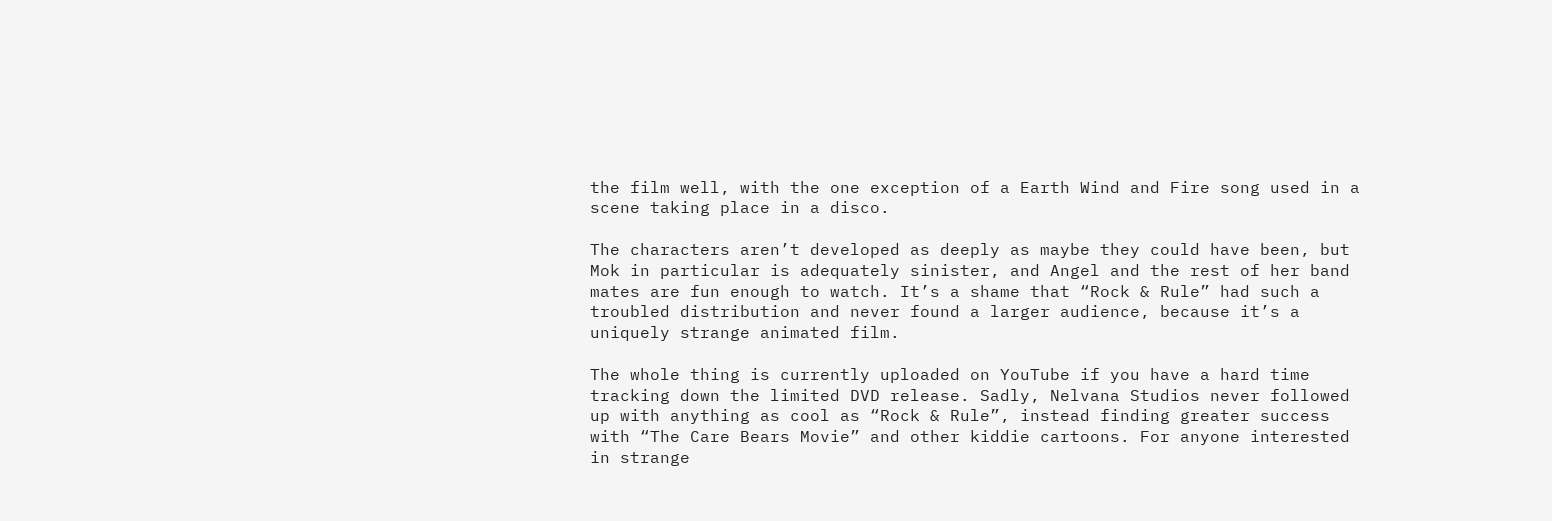the film well, with the one exception of a Earth Wind and Fire song used in a scene taking place in a disco.

The characters aren’t developed as deeply as maybe they could have been, but Mok in particular is adequately sinister, and Angel and the rest of her band mates are fun enough to watch. It’s a shame that “Rock & Rule” had such a troubled distribution and never found a larger audience, because it’s a uniquely strange animated film.

The whole thing is currently uploaded on YouTube if you have a hard time tracking down the limited DVD release. Sadly, Nelvana Studios never followed up with anything as cool as “Rock & Rule”, instead finding greater success with “The Care Bears Movie” and other kiddie cartoons. For anyone interested in strange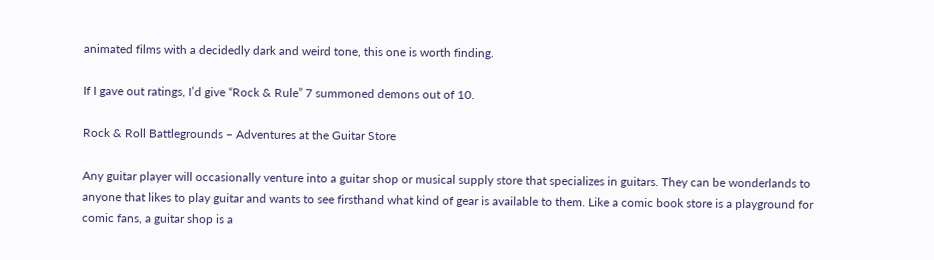animated films with a decidedly dark and weird tone, this one is worth finding.

If I gave out ratings, I’d give “Rock & Rule” 7 summoned demons out of 10.

Rock & Roll Battlegrounds – Adventures at the Guitar Store

Any guitar player will occasionally venture into a guitar shop or musical supply store that specializes in guitars. They can be wonderlands to anyone that likes to play guitar and wants to see firsthand what kind of gear is available to them. Like a comic book store is a playground for comic fans, a guitar shop is a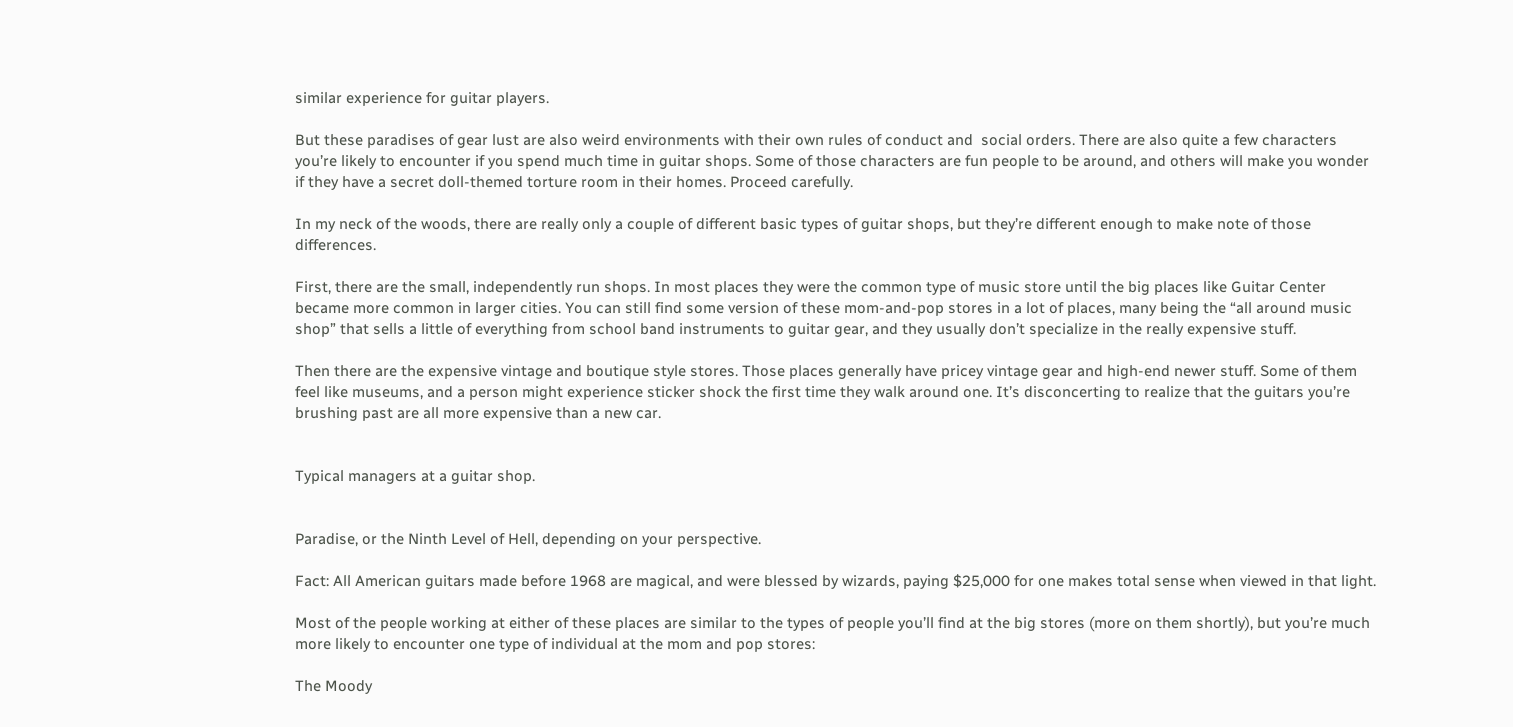similar experience for guitar players.

But these paradises of gear lust are also weird environments with their own rules of conduct and  social orders. There are also quite a few characters you’re likely to encounter if you spend much time in guitar shops. Some of those characters are fun people to be around, and others will make you wonder if they have a secret doll-themed torture room in their homes. Proceed carefully.

In my neck of the woods, there are really only a couple of different basic types of guitar shops, but they’re different enough to make note of those differences.

First, there are the small, independently run shops. In most places they were the common type of music store until the big places like Guitar Center became more common in larger cities. You can still find some version of these mom-and-pop stores in a lot of places, many being the “all around music shop” that sells a little of everything from school band instruments to guitar gear, and they usually don’t specialize in the really expensive stuff.

Then there are the expensive vintage and boutique style stores. Those places generally have pricey vintage gear and high-end newer stuff. Some of them feel like museums, and a person might experience sticker shock the first time they walk around one. It’s disconcerting to realize that the guitars you’re brushing past are all more expensive than a new car.


Typical managers at a guitar shop.


Paradise, or the Ninth Level of Hell, depending on your perspective.

Fact: All American guitars made before 1968 are magical, and were blessed by wizards, paying $25,000 for one makes total sense when viewed in that light.

Most of the people working at either of these places are similar to the types of people you’ll find at the big stores (more on them shortly), but you’re much more likely to encounter one type of individual at the mom and pop stores:

The Moody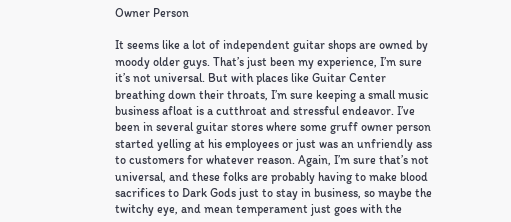Owner Person

It seems like a lot of independent guitar shops are owned by moody older guys. That’s just been my experience, I’m sure it’s not universal. But with places like Guitar Center breathing down their throats, I’m sure keeping a small music business afloat is a cutthroat and stressful endeavor. I’ve been in several guitar stores where some gruff owner person started yelling at his employees or just was an unfriendly ass to customers for whatever reason. Again, I’m sure that’s not universal, and these folks are probably having to make blood sacrifices to Dark Gods just to stay in business, so maybe the twitchy eye, and mean temperament just goes with the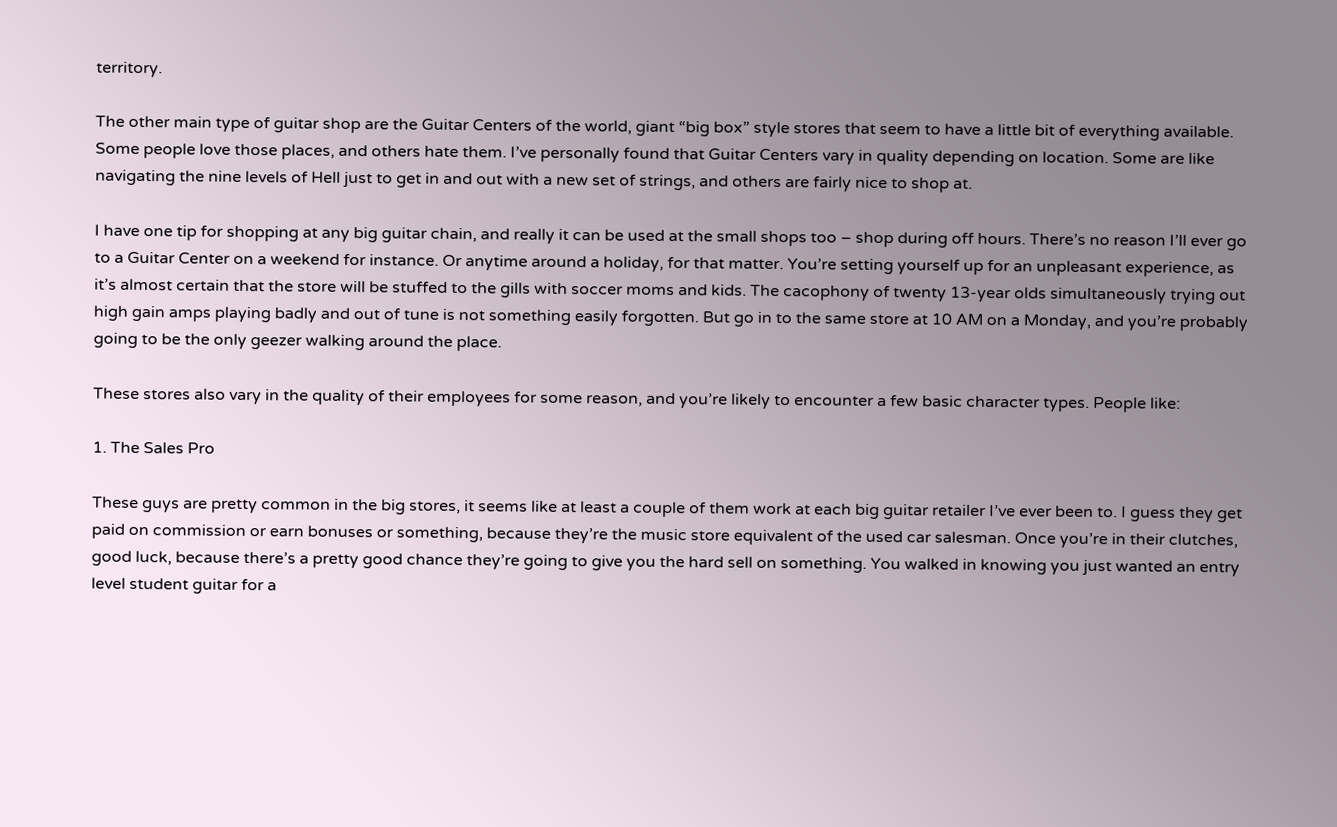territory.

The other main type of guitar shop are the Guitar Centers of the world, giant “big box” style stores that seem to have a little bit of everything available. Some people love those places, and others hate them. I’ve personally found that Guitar Centers vary in quality depending on location. Some are like navigating the nine levels of Hell just to get in and out with a new set of strings, and others are fairly nice to shop at.

I have one tip for shopping at any big guitar chain, and really it can be used at the small shops too – shop during off hours. There’s no reason I’ll ever go to a Guitar Center on a weekend for instance. Or anytime around a holiday, for that matter. You’re setting yourself up for an unpleasant experience, as it’s almost certain that the store will be stuffed to the gills with soccer moms and kids. The cacophony of twenty 13-year olds simultaneously trying out high gain amps playing badly and out of tune is not something easily forgotten. But go in to the same store at 10 AM on a Monday, and you’re probably going to be the only geezer walking around the place.

These stores also vary in the quality of their employees for some reason, and you’re likely to encounter a few basic character types. People like:

1. The Sales Pro

These guys are pretty common in the big stores, it seems like at least a couple of them work at each big guitar retailer I’ve ever been to. I guess they get paid on commission or earn bonuses or something, because they’re the music store equivalent of the used car salesman. Once you’re in their clutches, good luck, because there’s a pretty good chance they’re going to give you the hard sell on something. You walked in knowing you just wanted an entry level student guitar for a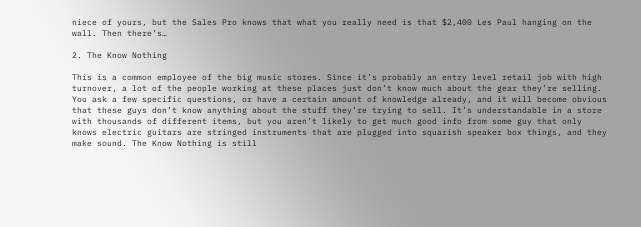niece of yours, but the Sales Pro knows that what you really need is that $2,400 Les Paul hanging on the wall. Then there’s…

2. The Know Nothing

This is a common employee of the big music stores. Since it’s probably an entry level retail job with high turnover, a lot of the people working at these places just don’t know much about the gear they’re selling. You ask a few specific questions, or have a certain amount of knowledge already, and it will become obvious that these guys don’t know anything about the stuff they’re trying to sell. It’s understandable in a store with thousands of different items, but you aren’t likely to get much good info from some guy that only knows electric guitars are stringed instruments that are plugged into squarish speaker box things, and they make sound. The Know Nothing is still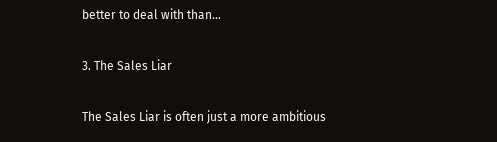better to deal with than…

3. The Sales Liar

The Sales Liar is often just a more ambitious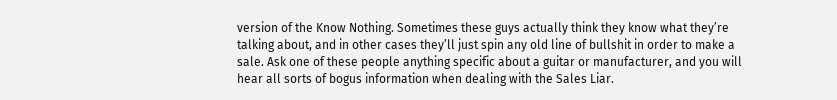version of the Know Nothing. Sometimes these guys actually think they know what they’re talking about, and in other cases they’ll just spin any old line of bullshit in order to make a sale. Ask one of these people anything specific about a guitar or manufacturer, and you will hear all sorts of bogus information when dealing with the Sales Liar.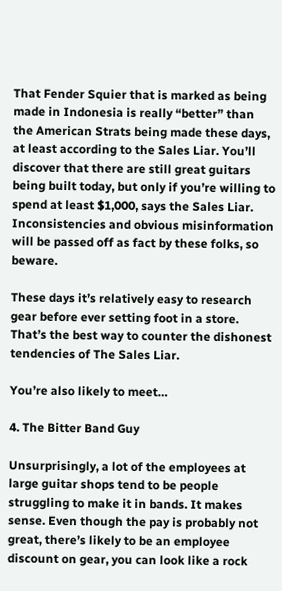That Fender Squier that is marked as being made in Indonesia is really “better” than the American Strats being made these days, at least according to the Sales Liar. You’ll discover that there are still great guitars being built today, but only if you’re willing to spend at least $1,000, says the Sales Liar. Inconsistencies and obvious misinformation will be passed off as fact by these folks, so beware.

These days it’s relatively easy to research gear before ever setting foot in a store. That’s the best way to counter the dishonest tendencies of The Sales Liar.

You’re also likely to meet…

4. The Bitter Band Guy

Unsurprisingly, a lot of the employees at large guitar shops tend to be people struggling to make it in bands. It makes sense. Even though the pay is probably not great, there’s likely to be an employee discount on gear, you can look like a rock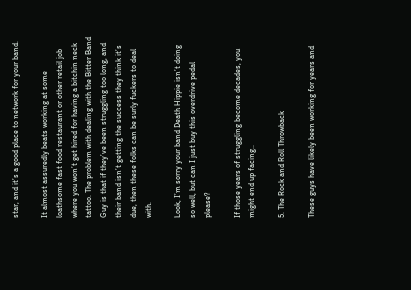star, and it’s a good place to network for your band.

It almost assuredly beats working at some loathsome fast food restaurant or other retail job where you won’t get hired for having a bitchin neck tattoo. The problem with dealing with the Bitter Band Guy is that if they’ve been struggling too long, and their band isn’t getting the success they think it’s due, then these folks can be surly fuckers to deal with.

Look, I’m sorry your band Death Hippie isn’t doing so well, but can I just buy this overdrive pedal please?

If those years of struggling become decades, you might end up facing..

5. The Rock and Roll Throwback

These guys have likely been working for years and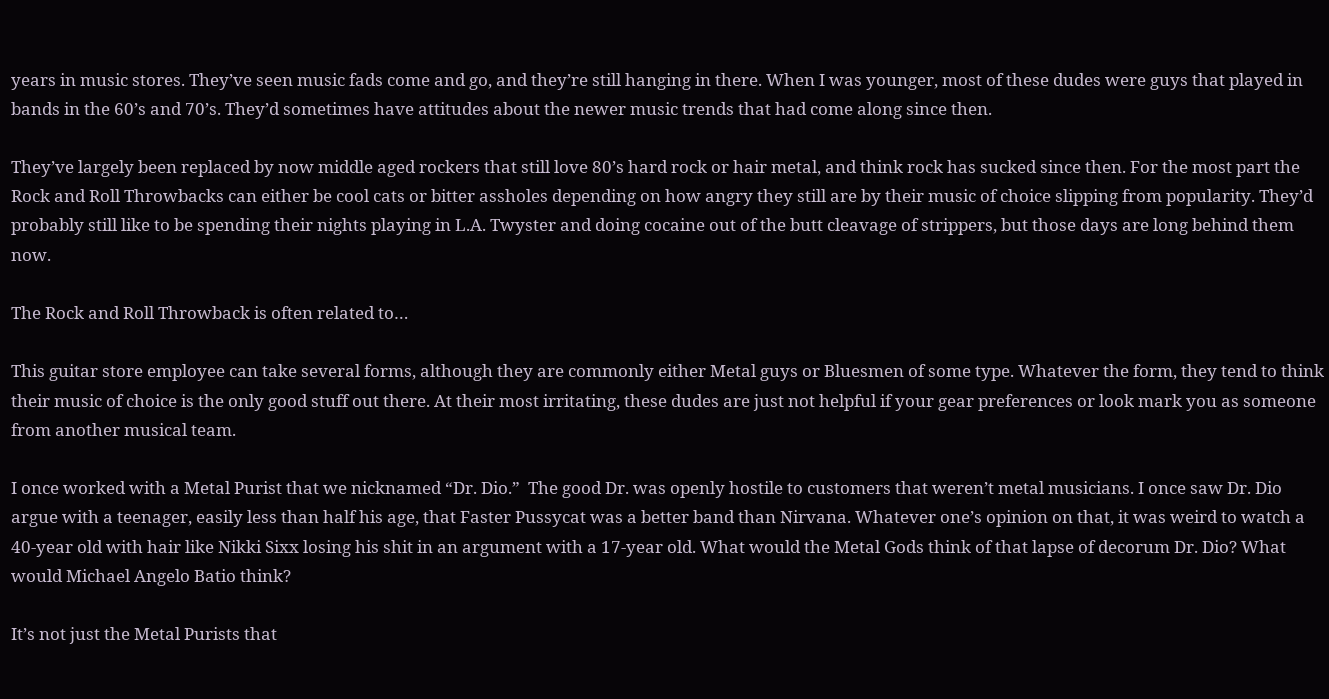years in music stores. They’ve seen music fads come and go, and they’re still hanging in there. When I was younger, most of these dudes were guys that played in bands in the 60’s and 70’s. They’d sometimes have attitudes about the newer music trends that had come along since then.

They’ve largely been replaced by now middle aged rockers that still love 80’s hard rock or hair metal, and think rock has sucked since then. For the most part the Rock and Roll Throwbacks can either be cool cats or bitter assholes depending on how angry they still are by their music of choice slipping from popularity. They’d probably still like to be spending their nights playing in L.A. Twyster and doing cocaine out of the butt cleavage of strippers, but those days are long behind them now.

The Rock and Roll Throwback is often related to…

This guitar store employee can take several forms, although they are commonly either Metal guys or Bluesmen of some type. Whatever the form, they tend to think their music of choice is the only good stuff out there. At their most irritating, these dudes are just not helpful if your gear preferences or look mark you as someone from another musical team.

I once worked with a Metal Purist that we nicknamed “Dr. Dio.”  The good Dr. was openly hostile to customers that weren’t metal musicians. I once saw Dr. Dio argue with a teenager, easily less than half his age, that Faster Pussycat was a better band than Nirvana. Whatever one’s opinion on that, it was weird to watch a 40-year old with hair like Nikki Sixx losing his shit in an argument with a 17-year old. What would the Metal Gods think of that lapse of decorum Dr. Dio? What would Michael Angelo Batio think?

It’s not just the Metal Purists that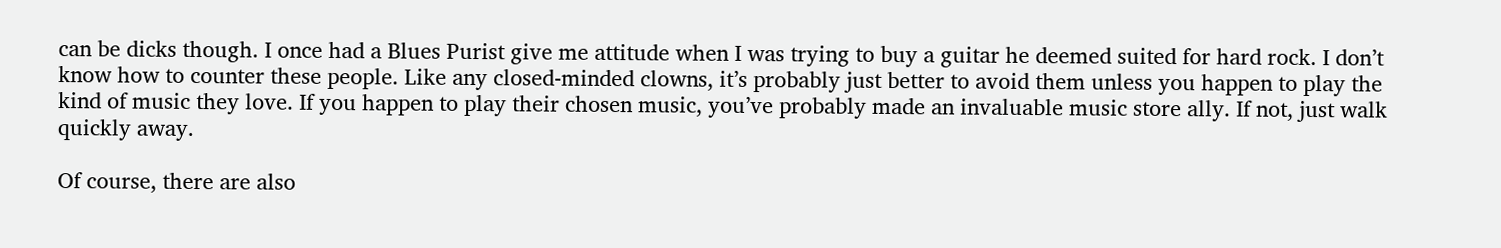can be dicks though. I once had a Blues Purist give me attitude when I was trying to buy a guitar he deemed suited for hard rock. I don’t know how to counter these people. Like any closed-minded clowns, it’s probably just better to avoid them unless you happen to play the kind of music they love. If you happen to play their chosen music, you’ve probably made an invaluable music store ally. If not, just walk quickly away.

Of course, there are also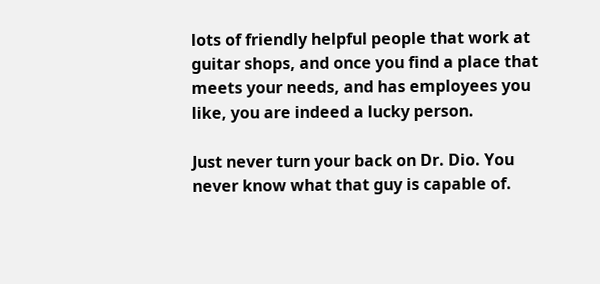lots of friendly helpful people that work at guitar shops, and once you find a place that meets your needs, and has employees you like, you are indeed a lucky person.

Just never turn your back on Dr. Dio. You never know what that guy is capable of.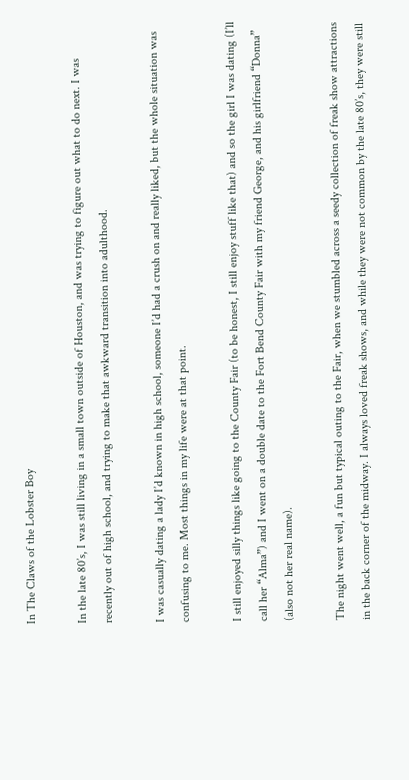In The Claws of the Lobster Boy

In the late 80’s, I was still living in a small town outside of Houston, and was trying to figure out what to do next. I was recently out of high school, and trying to make that awkward transition into adulthood.

I was casually dating a lady I’d known in high school, someone I’d had a crush on and really liked, but the whole situation was confusing to me. Most things in my life were at that point.

I still enjoyed silly things like going to the County Fair (to be honest, I still enjoy stuff like that) and so the girl I was dating (I’ll call her “Alma”) and I went on a double date to the Fort Bend County Fair with my friend George, and his girlfriend “Donna” (also not her real name).

The night went well, a fun but typical outing to the Fair, when we stumbled across a seedy collection of freak show attractions in the back corner of the midway. I always loved freak shows, and while they were not common by the late 80’s, they were still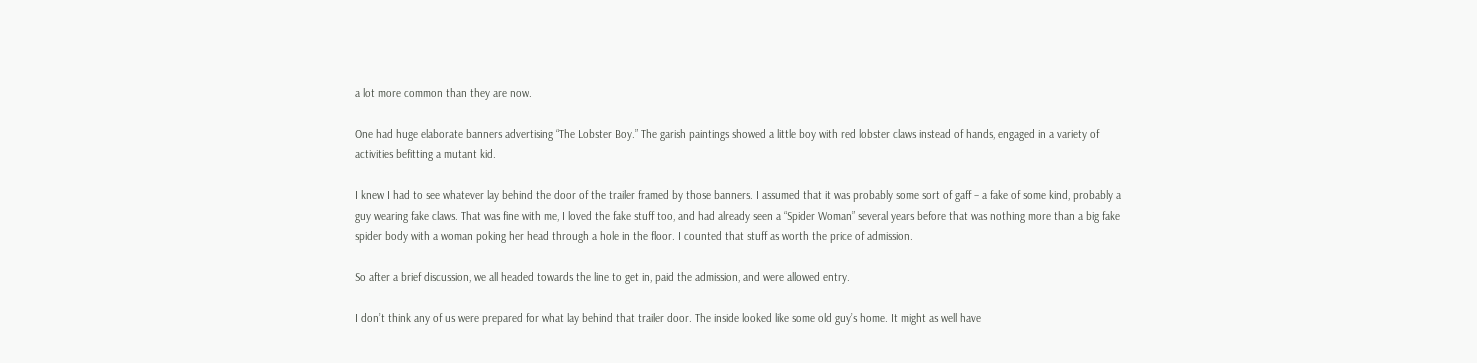a lot more common than they are now.

One had huge elaborate banners advertising “The Lobster Boy.” The garish paintings showed a little boy with red lobster claws instead of hands, engaged in a variety of activities befitting a mutant kid.

I knew I had to see whatever lay behind the door of the trailer framed by those banners. I assumed that it was probably some sort of gaff – a fake of some kind, probably a guy wearing fake claws. That was fine with me, I loved the fake stuff too, and had already seen a “Spider Woman” several years before that was nothing more than a big fake spider body with a woman poking her head through a hole in the floor. I counted that stuff as worth the price of admission.

So after a brief discussion, we all headed towards the line to get in, paid the admission, and were allowed entry.

I don’t think any of us were prepared for what lay behind that trailer door. The inside looked like some old guy’s home. It might as well have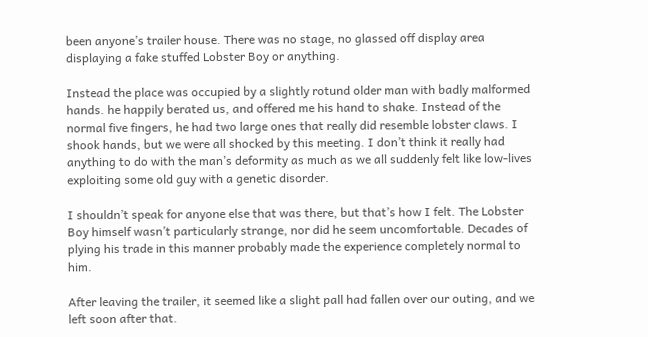been anyone’s trailer house. There was no stage, no glassed off display area displaying a fake stuffed Lobster Boy or anything.

Instead the place was occupied by a slightly rotund older man with badly malformed hands. he happily berated us, and offered me his hand to shake. Instead of the normal five fingers, he had two large ones that really did resemble lobster claws. I shook hands, but we were all shocked by this meeting. I don’t think it really had anything to do with the man’s deformity as much as we all suddenly felt like low-lives exploiting some old guy with a genetic disorder.

I shouldn’t speak for anyone else that was there, but that’s how I felt. The Lobster Boy himself wasn’t particularly strange, nor did he seem uncomfortable. Decades of plying his trade in this manner probably made the experience completely normal to him.

After leaving the trailer, it seemed like a slight pall had fallen over our outing, and we left soon after that.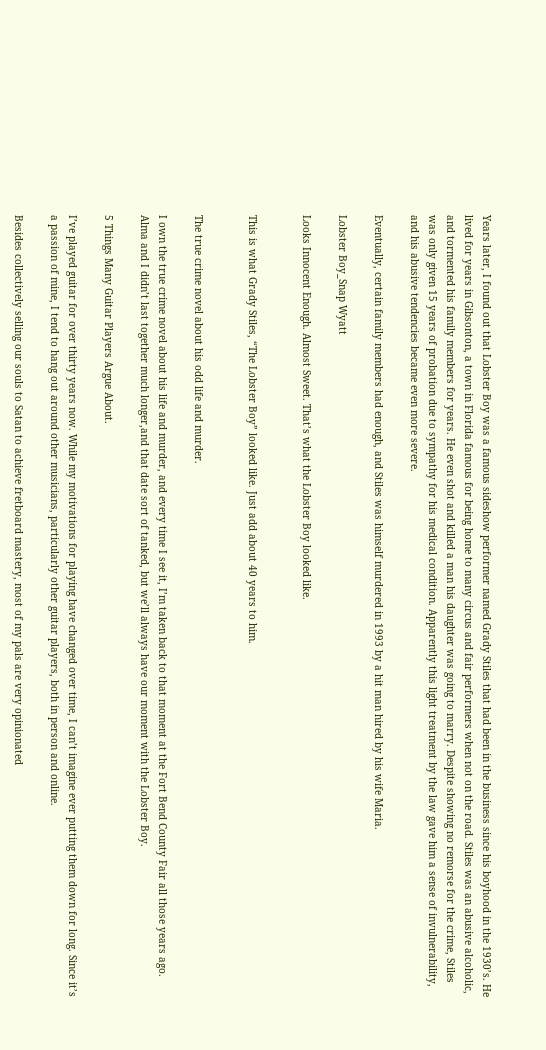Years later, I found out that Lobster Boy was a famous sideshow performer named Grady Stiles that had been in the business since his boyhood in the 1930’s. He lived for years in Gibsonton, a town in Florida famous for being home to many circus and fair performers when not on the road. Stiles was an abusive alcoholic, and tormented his family members for years. He even shot and killed a man his daughter was going to marry. Despite showing no remorse for the crime, Stiles was only given 15 years of probation due to sympathy for his medical condition. Apparently this light treatment by the law gave him a sense of invulnerability, and his abusive tendencies became even more severe.

Eventually, certain family members had enough, and Stiles was himself murdered in 1993 by a hit man hired by his wife Maria.

Lobster Boy_Snap Wyatt

Looks Innocent Enough. Almost Sweet. That’s what the Lobster Boy looked like.


This is what Grady Stiles, “The Lobster Boy” looked like. Just add about 40 years to him.


The true crime novel about his odd life and murder.

I own the true crime novel about his life and murder, and every time I see it, I’m taken back to that moment at the Fort Bend County Fair all those years ago. Alma and I didn’t last together much longer,and that date sort of tanked, but we’ll always have our moment with the Lobster Boy.

5 Things Many Guitar Players Argue About.

I’ve played guitar for over thirty years now. While my motivations for playing have changed over time, I can’t imagine ever putting them down for long. Since it’s a passion of mine, I tend to hang out around other musicians, particularly other guitar players, both in person and online.

Besides collectively selling our souls to Satan to achieve fretboard mastery, most of my pals are very opinionated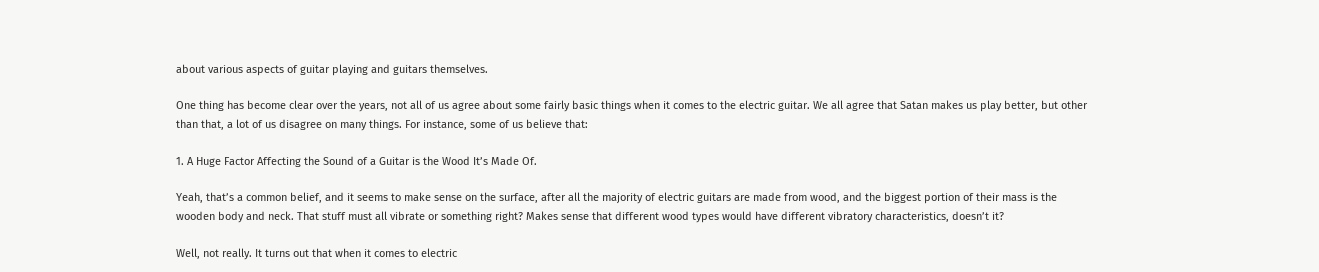about various aspects of guitar playing and guitars themselves.

One thing has become clear over the years, not all of us agree about some fairly basic things when it comes to the electric guitar. We all agree that Satan makes us play better, but other than that, a lot of us disagree on many things. For instance, some of us believe that:

1. A Huge Factor Affecting the Sound of a Guitar is the Wood It’s Made Of.

Yeah, that’s a common belief, and it seems to make sense on the surface, after all the majority of electric guitars are made from wood, and the biggest portion of their mass is the wooden body and neck. That stuff must all vibrate or something right? Makes sense that different wood types would have different vibratory characteristics, doesn’t it?

Well, not really. It turns out that when it comes to electric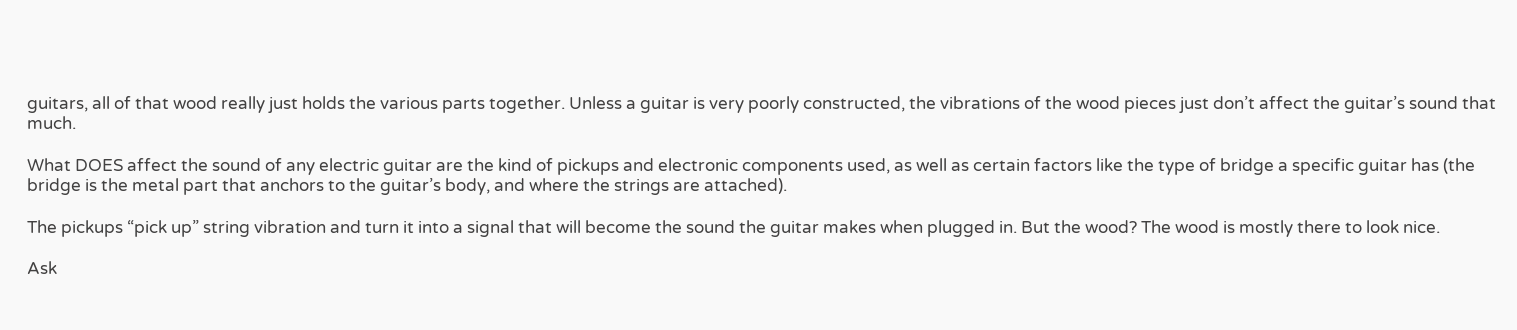guitars, all of that wood really just holds the various parts together. Unless a guitar is very poorly constructed, the vibrations of the wood pieces just don’t affect the guitar’s sound that much.

What DOES affect the sound of any electric guitar are the kind of pickups and electronic components used, as well as certain factors like the type of bridge a specific guitar has (the bridge is the metal part that anchors to the guitar’s body, and where the strings are attached).

The pickups “pick up” string vibration and turn it into a signal that will become the sound the guitar makes when plugged in. But the wood? The wood is mostly there to look nice.

Ask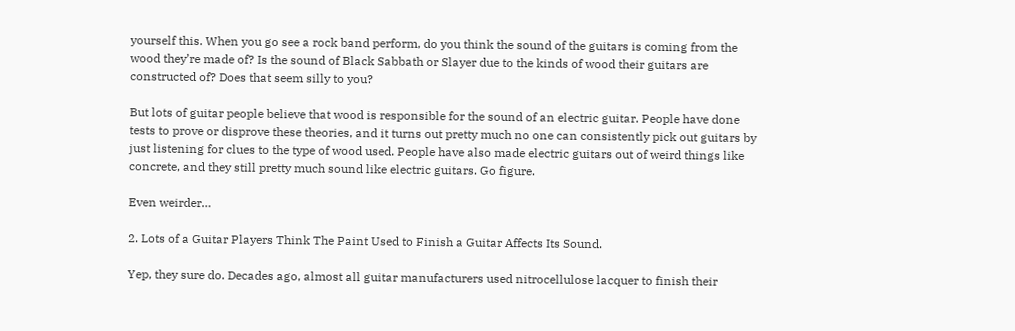yourself this. When you go see a rock band perform, do you think the sound of the guitars is coming from the wood they’re made of? Is the sound of Black Sabbath or Slayer due to the kinds of wood their guitars are constructed of? Does that seem silly to you?

But lots of guitar people believe that wood is responsible for the sound of an electric guitar. People have done tests to prove or disprove these theories, and it turns out pretty much no one can consistently pick out guitars by just listening for clues to the type of wood used. People have also made electric guitars out of weird things like concrete, and they still pretty much sound like electric guitars. Go figure.

Even weirder…

2. Lots of a Guitar Players Think The Paint Used to Finish a Guitar Affects Its Sound.

Yep, they sure do. Decades ago, almost all guitar manufacturers used nitrocellulose lacquer to finish their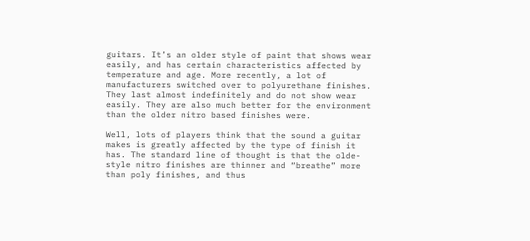guitars. It’s an older style of paint that shows wear easily, and has certain characteristics affected by temperature and age. More recently, a lot of manufacturers switched over to polyurethane finishes. They last almost indefinitely and do not show wear easily. They are also much better for the environment than the older nitro based finishes were.

Well, lots of players think that the sound a guitar makes is greatly affected by the type of finish it has. The standard line of thought is that the olde-style nitro finishes are thinner and “breathe” more than poly finishes, and thus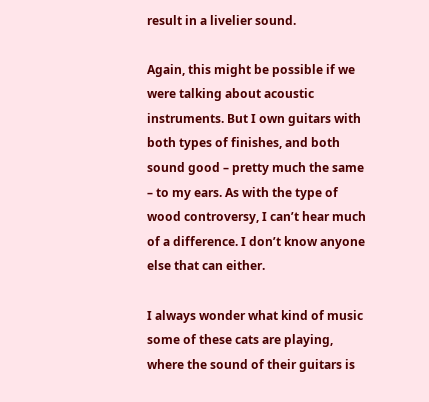result in a livelier sound.

Again, this might be possible if we were talking about acoustic instruments. But I own guitars with both types of finishes, and both sound good – pretty much the same – to my ears. As with the type of wood controversy, I can’t hear much of a difference. I don’t know anyone else that can either.

I always wonder what kind of music some of these cats are playing, where the sound of their guitars is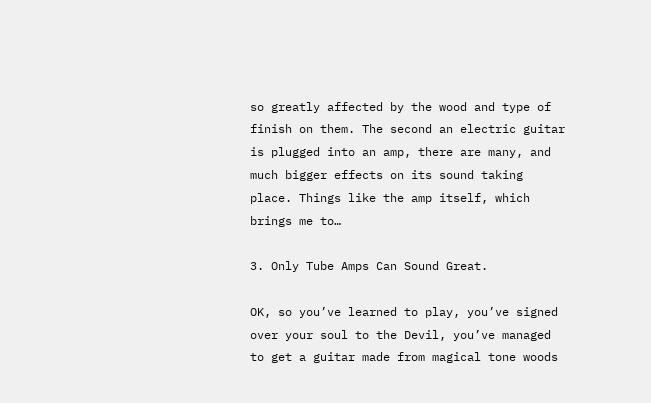so greatly affected by the wood and type of finish on them. The second an electric guitar is plugged into an amp, there are many, and much bigger effects on its sound taking place. Things like the amp itself, which brings me to…

3. Only Tube Amps Can Sound Great.

OK, so you’ve learned to play, you’ve signed over your soul to the Devil, you’ve managed to get a guitar made from magical tone woods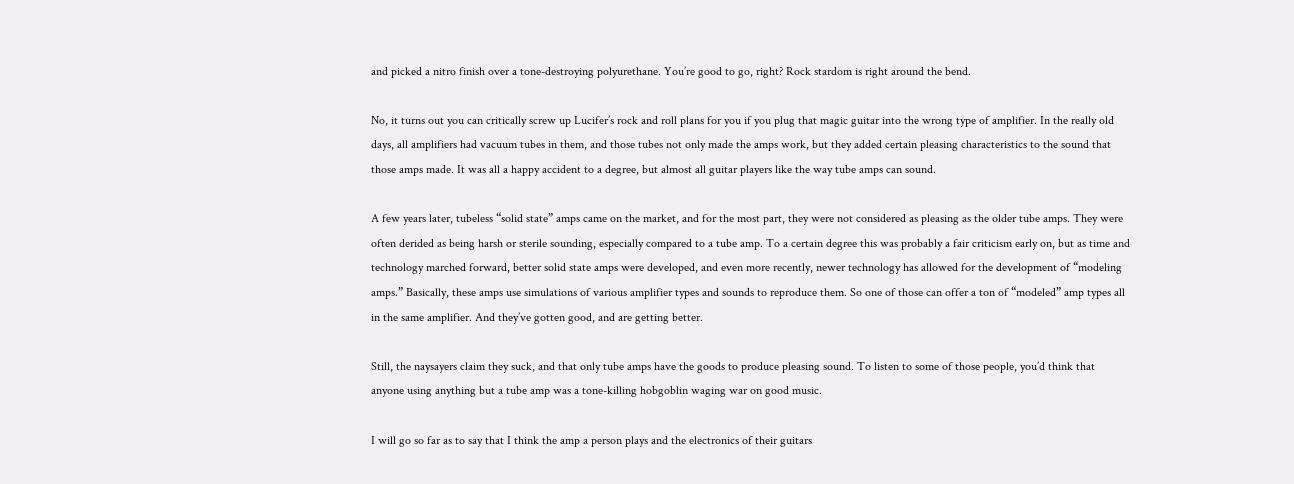and picked a nitro finish over a tone-destroying polyurethane. You’re good to go, right? Rock stardom is right around the bend.

No, it turns out you can critically screw up Lucifer’s rock and roll plans for you if you plug that magic guitar into the wrong type of amplifier. In the really old days, all amplifiers had vacuum tubes in them, and those tubes not only made the amps work, but they added certain pleasing characteristics to the sound that those amps made. It was all a happy accident to a degree, but almost all guitar players like the way tube amps can sound.

A few years later, tubeless “solid state” amps came on the market, and for the most part, they were not considered as pleasing as the older tube amps. They were often derided as being harsh or sterile sounding, especially compared to a tube amp. To a certain degree this was probably a fair criticism early on, but as time and technology marched forward, better solid state amps were developed, and even more recently, newer technology has allowed for the development of “modeling amps.” Basically, these amps use simulations of various amplifier types and sounds to reproduce them. So one of those can offer a ton of “modeled” amp types all in the same amplifier. And they’ve gotten good, and are getting better.

Still, the naysayers claim they suck, and that only tube amps have the goods to produce pleasing sound. To listen to some of those people, you’d think that anyone using anything but a tube amp was a tone-killing hobgoblin waging war on good music.

I will go so far as to say that I think the amp a person plays and the electronics of their guitars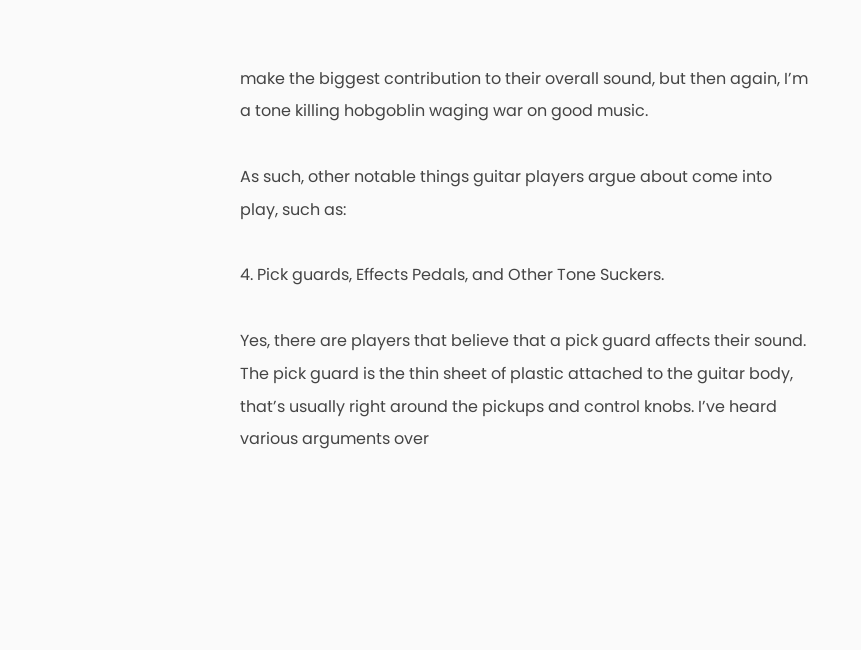make the biggest contribution to their overall sound, but then again, I’m a tone killing hobgoblin waging war on good music.

As such, other notable things guitar players argue about come into play, such as:

4. Pick guards, Effects Pedals, and Other Tone Suckers.

Yes, there are players that believe that a pick guard affects their sound. The pick guard is the thin sheet of plastic attached to the guitar body, that’s usually right around the pickups and control knobs. I’ve heard various arguments over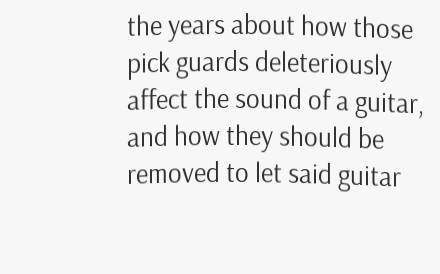the years about how those pick guards deleteriously affect the sound of a guitar, and how they should be removed to let said guitar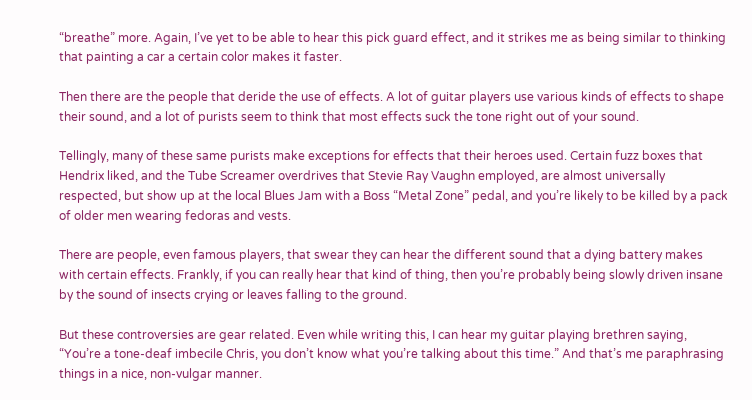“breathe” more. Again, I’ve yet to be able to hear this pick guard effect, and it strikes me as being similar to thinking that painting a car a certain color makes it faster.

Then there are the people that deride the use of effects. A lot of guitar players use various kinds of effects to shape their sound, and a lot of purists seem to think that most effects suck the tone right out of your sound.

Tellingly, many of these same purists make exceptions for effects that their heroes used. Certain fuzz boxes that Hendrix liked, and the Tube Screamer overdrives that Stevie Ray Vaughn employed, are almost universally respected, but show up at the local Blues Jam with a Boss “Metal Zone” pedal, and you’re likely to be killed by a pack of older men wearing fedoras and vests.

There are people, even famous players, that swear they can hear the different sound that a dying battery makes with certain effects. Frankly, if you can really hear that kind of thing, then you’re probably being slowly driven insane by the sound of insects crying or leaves falling to the ground.

But these controversies are gear related. Even while writing this, I can hear my guitar playing brethren saying, “You’re a tone-deaf imbecile Chris, you don’t know what you’re talking about this time.” And that’s me paraphrasing things in a nice, non-vulgar manner.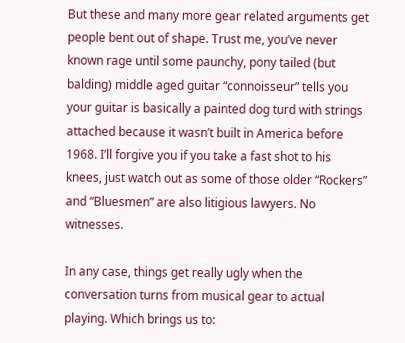But these and many more gear related arguments get people bent out of shape. Trust me, you’ve never known rage until some paunchy, pony tailed (but balding) middle aged guitar “connoisseur” tells you your guitar is basically a painted dog turd with strings attached because it wasn’t built in America before 1968. I’ll forgive you if you take a fast shot to his knees, just watch out as some of those older “Rockers” and “Bluesmen” are also litigious lawyers. No witnesses.

In any case, things get really ugly when the conversation turns from musical gear to actual playing. Which brings us to: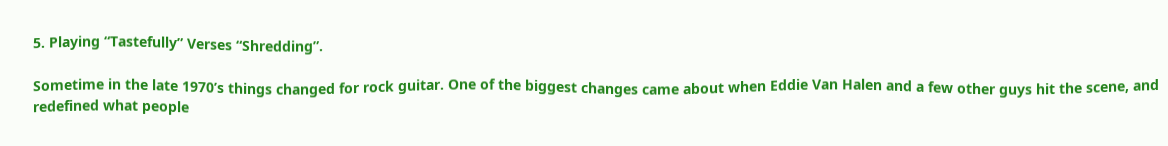5. Playing “Tastefully” Verses “Shredding”.

Sometime in the late 1970’s things changed for rock guitar. One of the biggest changes came about when Eddie Van Halen and a few other guys hit the scene, and redefined what people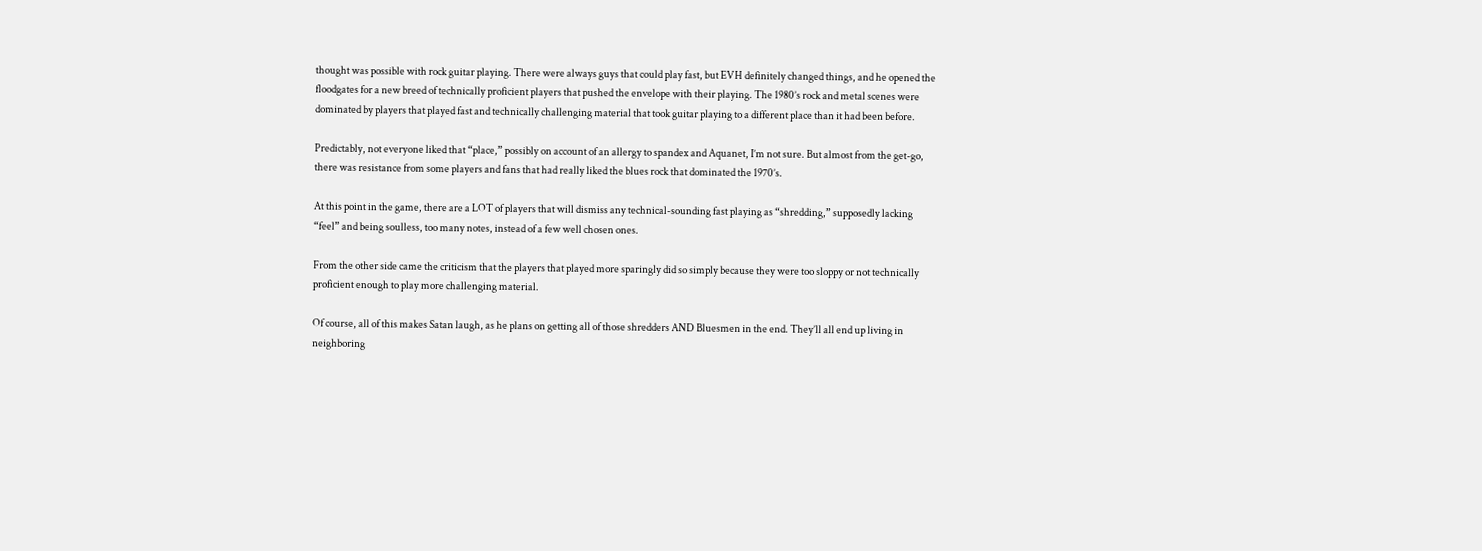thought was possible with rock guitar playing. There were always guys that could play fast, but EVH definitely changed things, and he opened the floodgates for a new breed of technically proficient players that pushed the envelope with their playing. The 1980’s rock and metal scenes were dominated by players that played fast and technically challenging material that took guitar playing to a different place than it had been before.

Predictably, not everyone liked that “place,” possibly on account of an allergy to spandex and Aquanet, I’m not sure. But almost from the get-go, there was resistance from some players and fans that had really liked the blues rock that dominated the 1970’s.

At this point in the game, there are a LOT of players that will dismiss any technical-sounding fast playing as “shredding,” supposedly lacking “feel” and being soulless, too many notes, instead of a few well chosen ones.

From the other side came the criticism that the players that played more sparingly did so simply because they were too sloppy or not technically proficient enough to play more challenging material.

Of course, all of this makes Satan laugh, as he plans on getting all of those shredders AND Bluesmen in the end. They’ll all end up living in neighboring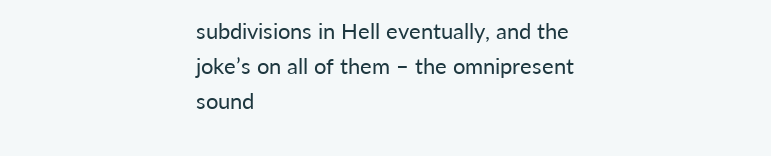subdivisions in Hell eventually, and the joke’s on all of them – the omnipresent sound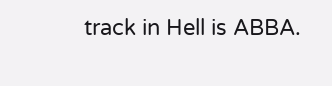track in Hell is ABBA.